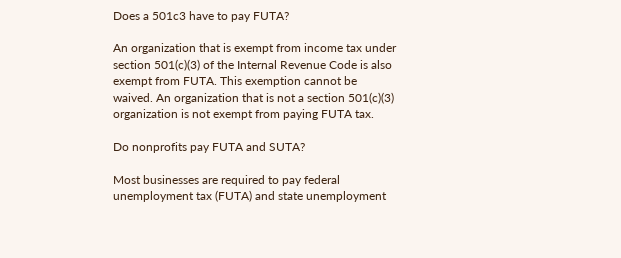Does a 501c3 have to pay FUTA?

An organization that is exempt from income tax under section 501(c)(3) of the Internal Revenue Code is also exempt from FUTA. This exemption cannot be waived. An organization that is not a section 501(c)(3) organization is not exempt from paying FUTA tax.

Do nonprofits pay FUTA and SUTA?

Most businesses are required to pay federal unemployment tax (FUTA) and state unemployment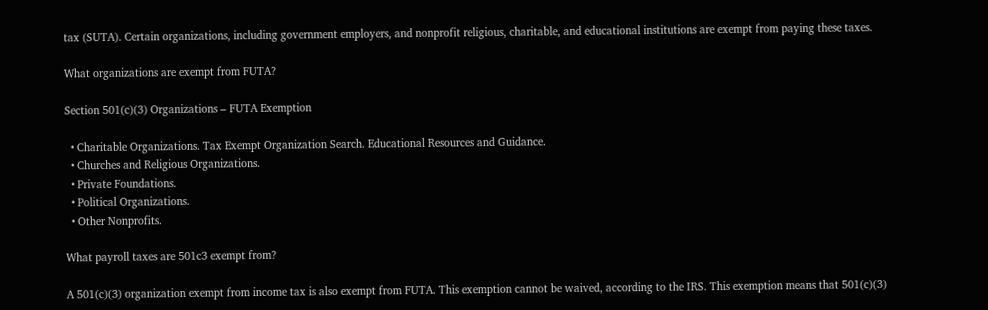tax (SUTA). Certain organizations, including government employers, and nonprofit religious, charitable, and educational institutions are exempt from paying these taxes.

What organizations are exempt from FUTA?

Section 501(c)(3) Organizations – FUTA Exemption

  • Charitable Organizations. Tax Exempt Organization Search. Educational Resources and Guidance.
  • Churches and Religious Organizations.
  • Private Foundations.
  • Political Organizations.
  • Other Nonprofits.

What payroll taxes are 501c3 exempt from?

A 501(c)(3) organization exempt from income tax is also exempt from FUTA. This exemption cannot be waived, according to the IRS. This exemption means that 501(c)(3)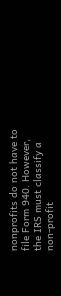nonprofits do not have to file Form 940. However, the IRS must classify a non-profit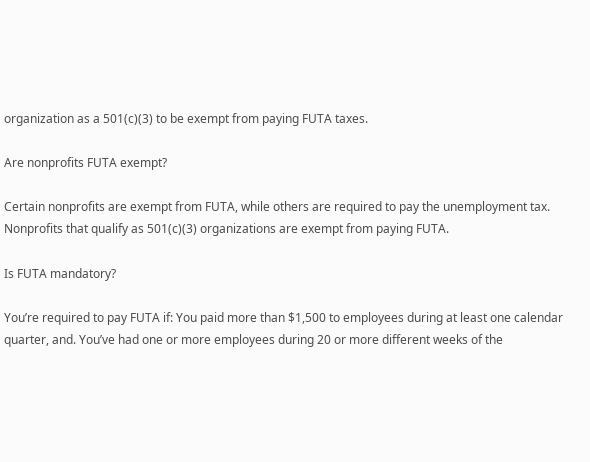organization as a 501(c)(3) to be exempt from paying FUTA taxes.

Are nonprofits FUTA exempt?

Certain nonprofits are exempt from FUTA, while others are required to pay the unemployment tax. Nonprofits that qualify as 501(c)(3) organizations are exempt from paying FUTA.

Is FUTA mandatory?

You’re required to pay FUTA if: You paid more than $1,500 to employees during at least one calendar quarter, and. You’ve had one or more employees during 20 or more different weeks of the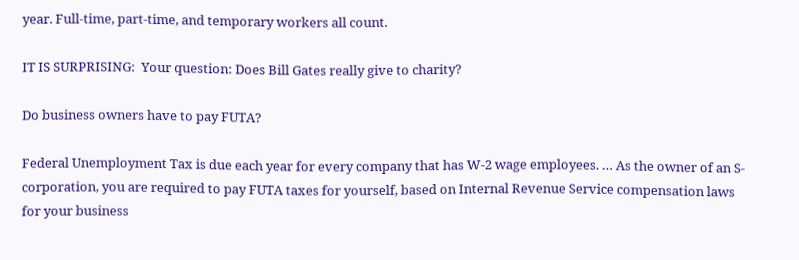year. Full-time, part-time, and temporary workers all count.

IT IS SURPRISING:  Your question: Does Bill Gates really give to charity?

Do business owners have to pay FUTA?

Federal Unemployment Tax is due each year for every company that has W-2 wage employees. … As the owner of an S-corporation, you are required to pay FUTA taxes for yourself, based on Internal Revenue Service compensation laws for your business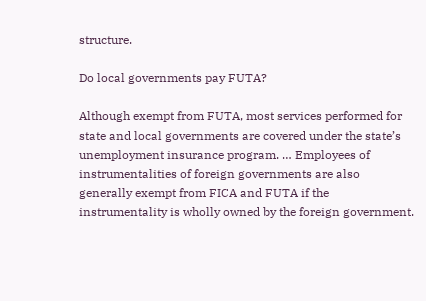structure.

Do local governments pay FUTA?

Although exempt from FUTA, most services performed for state and local governments are covered under the state’s unemployment insurance program. … Employees of instrumentalities of foreign governments are also generally exempt from FICA and FUTA if the instrumentality is wholly owned by the foreign government.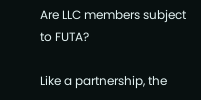Are LLC members subject to FUTA?

Like a partnership, the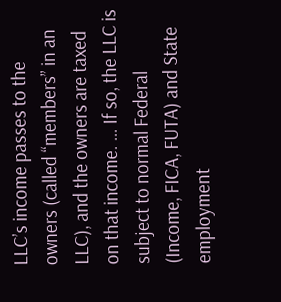LLC’s income passes to the owners (called “members” in an LLC), and the owners are taxed on that income. … If so, the LLC is subject to normal Federal (Income, FICA, FUTA) and State employment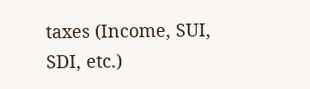taxes (Income, SUI, SDI, etc.)